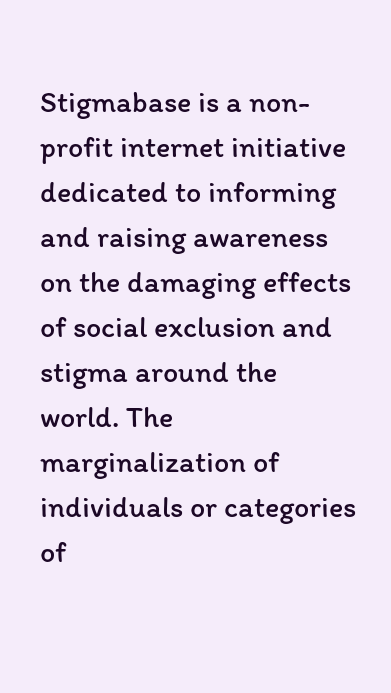Stigmabase is a non-profit internet initiative dedicated to informing and raising awareness on the damaging effects of social exclusion and stigma around the world. The marginalization of individuals or categories of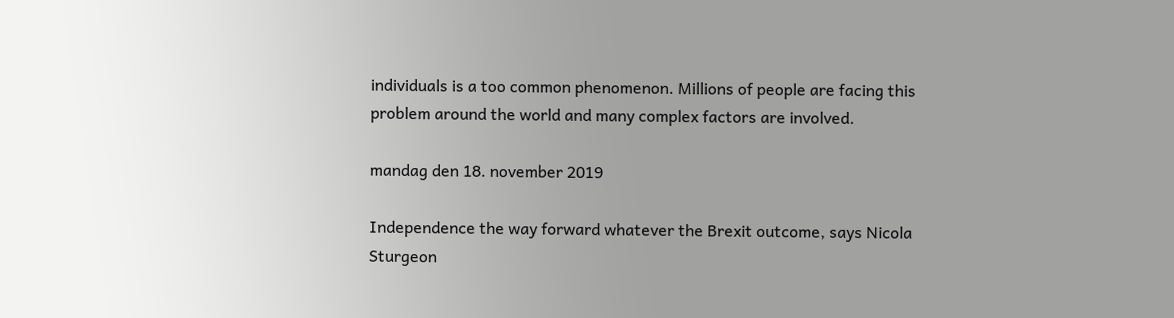individuals is a too common phenomenon. Millions of people are facing this problem around the world and many complex factors are involved.

mandag den 18. november 2019

Independence the way forward whatever the Brexit outcome, says Nicola Sturgeon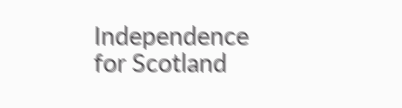Independence for Scotland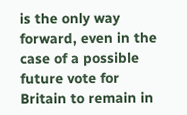is the only way forward, even in the case of a possible future vote for Britain to remain in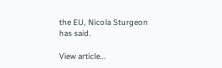the EU, Nicola Sturgeon has said.

View article...